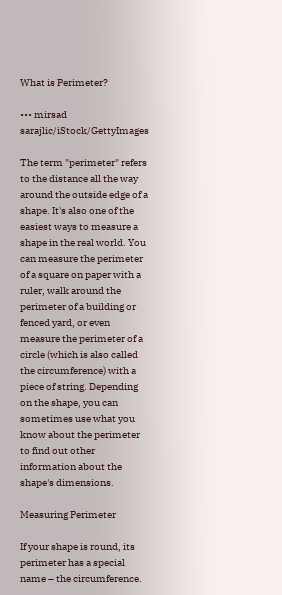What is Perimeter?

••• mirsad sarajlic/iStock/GettyImages

The term "perimeter" refers to the distance all the way around the outside edge of a shape. It's also one of the easiest ways to measure a shape in the real world. You can measure the perimeter of a square on paper with a ruler, walk around the perimeter of a building or fenced yard, or even measure the perimeter of a circle (which is also called the circumference) with a piece of string. Depending on the shape, you can sometimes use what you know about the perimeter to find out other information about the shape's dimensions.

Measuring Perimeter

If your shape is round, its perimeter has a special name – the circumference.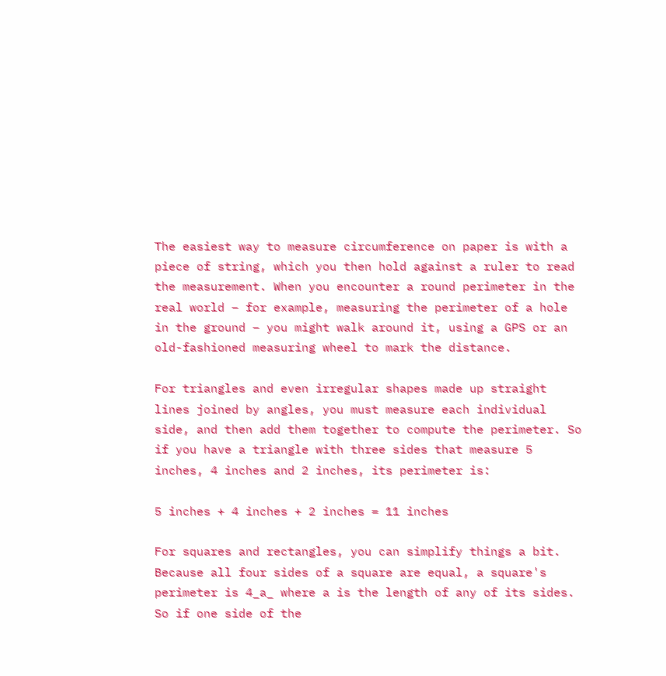The easiest way to measure circumference on paper is with a piece of string, which you then hold against a ruler to read the measurement. When you encounter a round perimeter in the real world – for example, measuring the perimeter of a hole in the ground – you might walk around it, using a GPS or an old-fashioned measuring wheel to mark the distance.

For triangles and even irregular shapes made up straight lines joined by angles, you must measure each individual side, and then add them together to compute the perimeter. So if you have a triangle with three sides that measure 5 inches, 4 inches and 2 inches, its perimeter is:

5 inches + 4 inches + 2 inches = 11 inches

For squares and rectangles, you can simplify things a bit. Because all four sides of a square are equal, a square's perimeter is 4_a_ where a is the length of any of its sides. So if one side of the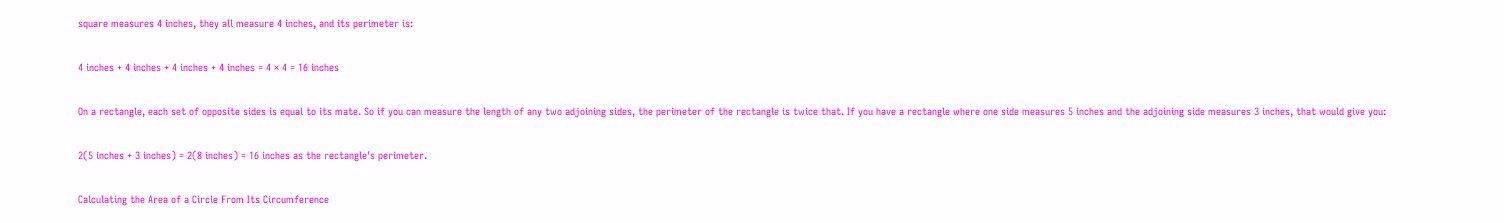square measures 4 inches, they all measure 4 inches, and its perimeter is:

4 inches + 4 inches + 4 inches + 4 inches = 4 × 4 = 16 inches

On a rectangle, each set of opposite sides is equal to its mate. So if you can measure the length of any two adjoining sides, the perimeter of the rectangle is twice that. If you have a rectangle where one side measures 5 inches and the adjoining side measures 3 inches, that would give you:

2(5 inches + 3 inches) = 2(8 inches) = 16 inches as the rectangle's perimeter.

Calculating the Area of a Circle From Its Circumference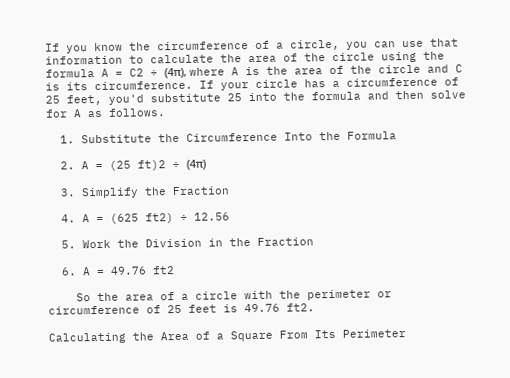If you know the circumference of a circle, you can use that information to calculate the area of the circle using the formula A = C2 ÷ (4π), where A is the area of the circle and C is its circumference. If your circle has a circumference of 25 feet, you'd substitute 25 into the formula and then solve for A as follows.

  1. Substitute the Circumference Into the Formula

  2. A = (25 ft)2 ÷ (4π)

  3. Simplify the Fraction

  4. A = (625 ft2) ÷ 12.56

  5. Work the Division in the Fraction

  6. A = 49.76 ft2

    So the area of a circle with the perimeter or circumference of 25 feet is 49.76 ft2.

Calculating the Area of a Square From Its Perimeter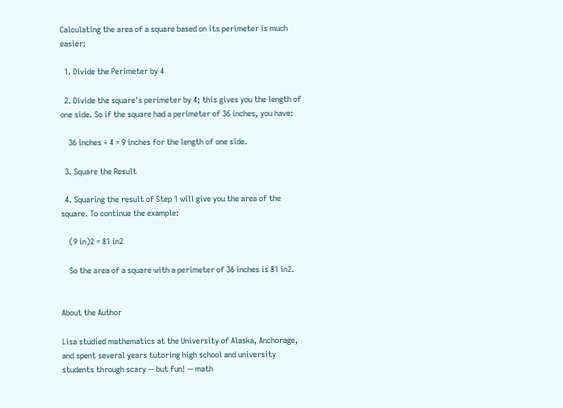Calculating the area of a square based on its perimeter is much easier:

  1. Divide the Perimeter by 4

  2. Divide the square's perimeter by 4; this gives you the length of one side. So if the square had a perimeter of 36 inches, you have:

    36 inches ÷ 4 = 9 inches for the length of one side.

  3. Square the Result

  4. Squaring the result of Step 1 will give you the area of the square. To continue the example:

    (9 in)2 = 81 in2

    So the area of a square with a perimeter of 36 inches is 81 in2.


About the Author

Lisa studied mathematics at the University of Alaska, Anchorage, and spent several years tutoring high school and university students through scary -- but fun! -- math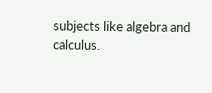subjects like algebra and calculus.